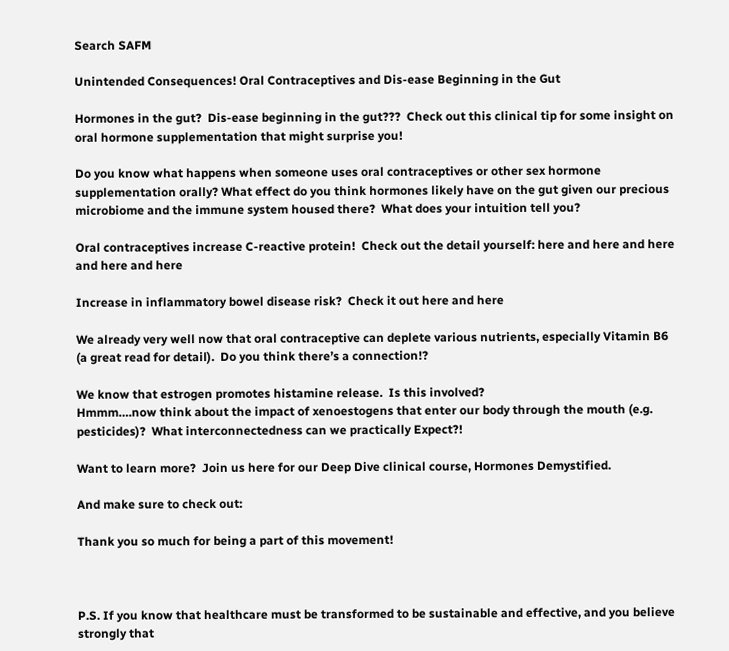Search SAFM

Unintended Consequences! Oral Contraceptives and Dis-ease Beginning in the Gut

Hormones in the gut?  Dis-ease beginning in the gut???  Check out this clinical tip for some insight on oral hormone supplementation that might surprise you!

Do you know what happens when someone uses oral contraceptives or other sex hormone supplementation orally? What effect do you think hormones likely have on the gut given our precious microbiome and the immune system housed there?  What does your intuition tell you?

Oral contraceptives increase C-reactive protein!  Check out the detail yourself: here and here and here and here and here

Increase in inflammatory bowel disease risk?  Check it out here and here

We already very well now that oral contraceptive can deplete various nutrients, especially Vitamin B6 (a great read for detail).  Do you think there’s a connection!?

We know that estrogen promotes histamine release.  Is this involved?
Hmmm….now think about the impact of xenoestogens that enter our body through the mouth (e.g. pesticides)?  What interconnectedness can we practically Expect?!

Want to learn more?  Join us here for our Deep Dive clinical course, Hormones Demystified.

And make sure to check out:

Thank you so much for being a part of this movement!



P.S. If you know that healthcare must be transformed to be sustainable and effective, and you believe strongly that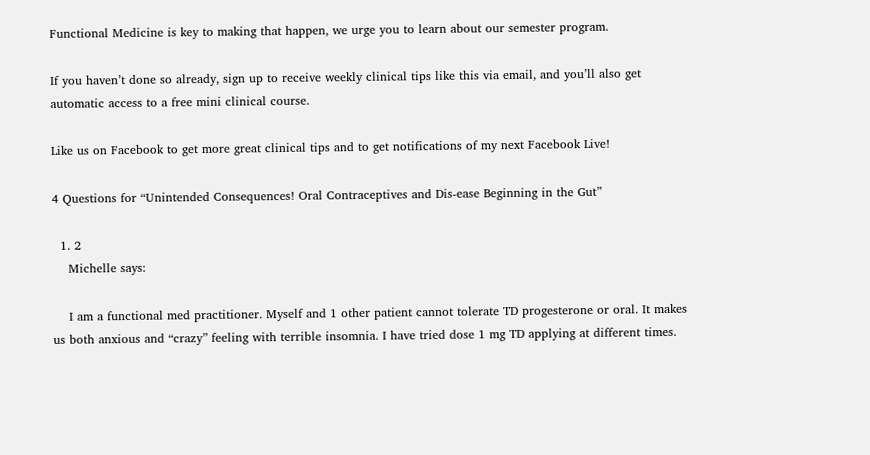Functional Medicine is key to making that happen, we urge you to learn about our semester program.

If you haven’t done so already, sign up to receive weekly clinical tips like this via email, and you’ll also get automatic access to a free mini clinical course.

Like us on Facebook to get more great clinical tips and to get notifications of my next Facebook Live!

4 Questions for “Unintended Consequences! Oral Contraceptives and Dis-ease Beginning in the Gut”

  1. 2
    Michelle says:

    I am a functional med practitioner. Myself and 1 other patient cannot tolerate TD progesterone or oral. It makes us both anxious and “crazy” feeling with terrible insomnia. I have tried dose 1 mg TD applying at different times.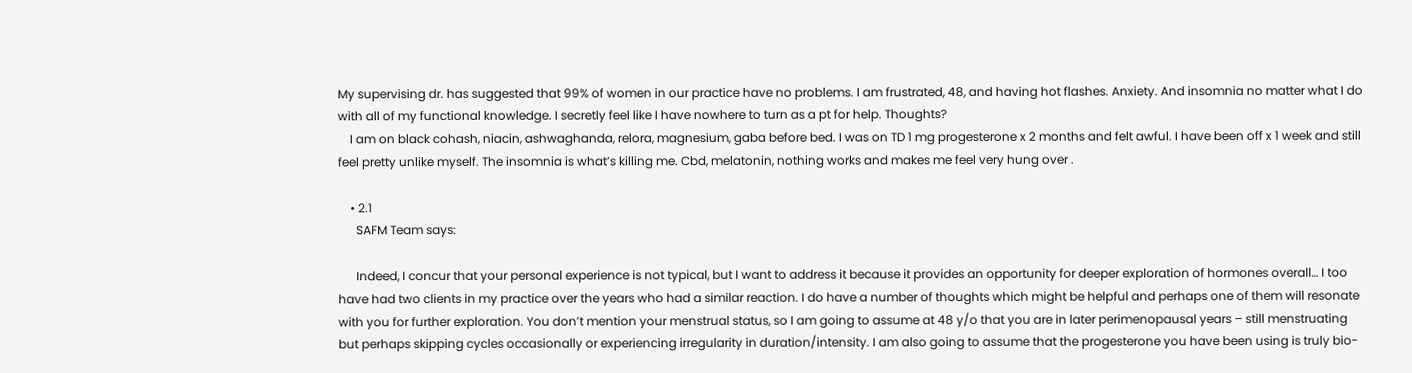My supervising dr. has suggested that 99% of women in our practice have no problems. I am frustrated, 48, and having hot flashes. Anxiety. And insomnia no matter what I do with all of my functional knowledge. I secretly feel like I have nowhere to turn as a pt for help. Thoughts?
    I am on black cohash, niacin, ashwaghanda, relora, magnesium, gaba before bed. I was on TD 1 mg progesterone x 2 months and felt awful. I have been off x 1 week and still feel pretty unlike myself. The insomnia is what’s killing me. Cbd, melatonin, nothing works and makes me feel very hung over .

    • 2.1
      SAFM Team says:

      Indeed, I concur that your personal experience is not typical, but I want to address it because it provides an opportunity for deeper exploration of hormones overall… I too have had two clients in my practice over the years who had a similar reaction. I do have a number of thoughts which might be helpful and perhaps one of them will resonate with you for further exploration. You don’t mention your menstrual status, so I am going to assume at 48 y/o that you are in later perimenopausal years – still menstruating but perhaps skipping cycles occasionally or experiencing irregularity in duration/intensity. I am also going to assume that the progesterone you have been using is truly bio-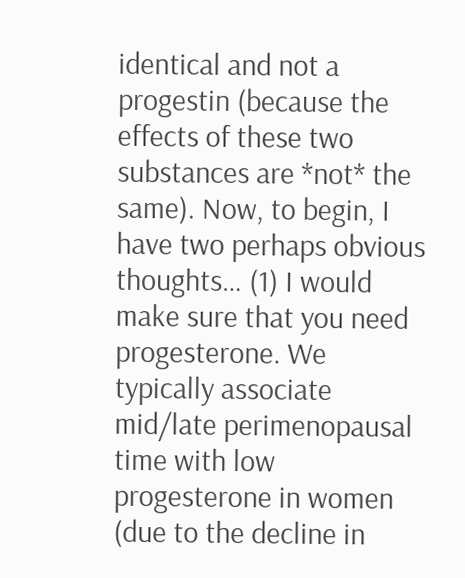identical and not a progestin (because the effects of these two substances are *not* the same). Now, to begin, I have two perhaps obvious thoughts… (1) I would make sure that you need progesterone. We typically associate mid/late perimenopausal time with low progesterone in women (due to the decline in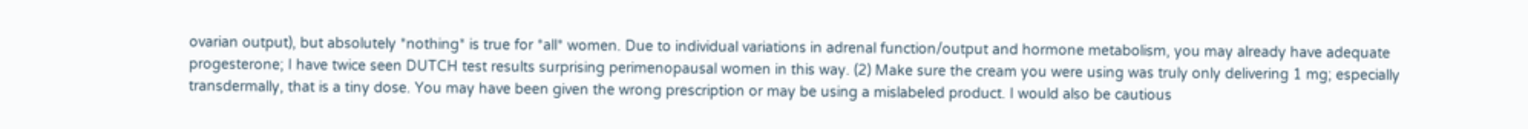ovarian output), but absolutely *nothing* is true for *all* women. Due to individual variations in adrenal function/output and hormone metabolism, you may already have adequate progesterone; I have twice seen DUTCH test results surprising perimenopausal women in this way. (2) Make sure the cream you were using was truly only delivering 1 mg; especially transdermally, that is a tiny dose. You may have been given the wrong prescription or may be using a mislabeled product. I would also be cautious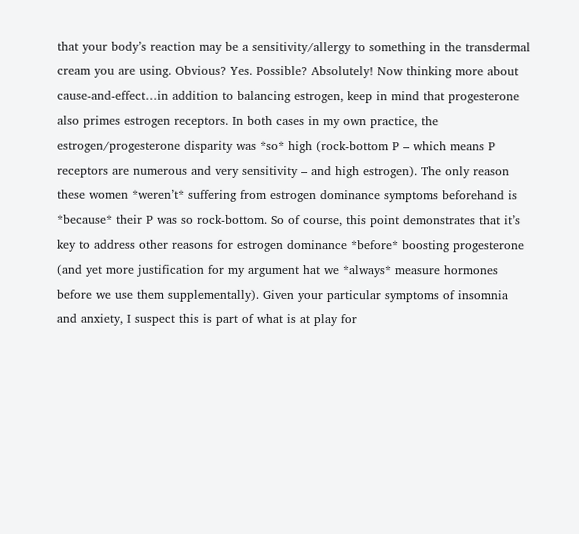that your body’s reaction may be a sensitivity/allergy to something in the transdermal cream you are using. Obvious? Yes. Possible? Absolutely! Now thinking more about cause-and-effect…in addition to balancing estrogen, keep in mind that progesterone also primes estrogen receptors. In both cases in my own practice, the estrogen/progesterone disparity was *so* high (rock-bottom P – which means P receptors are numerous and very sensitivity – and high estrogen). The only reason these women *weren’t* suffering from estrogen dominance symptoms beforehand is *because* their P was so rock-bottom. So of course, this point demonstrates that it’s key to address other reasons for estrogen dominance *before* boosting progesterone (and yet more justification for my argument hat we *always* measure hormones before we use them supplementally). Given your particular symptoms of insomnia and anxiety, I suspect this is part of what is at play for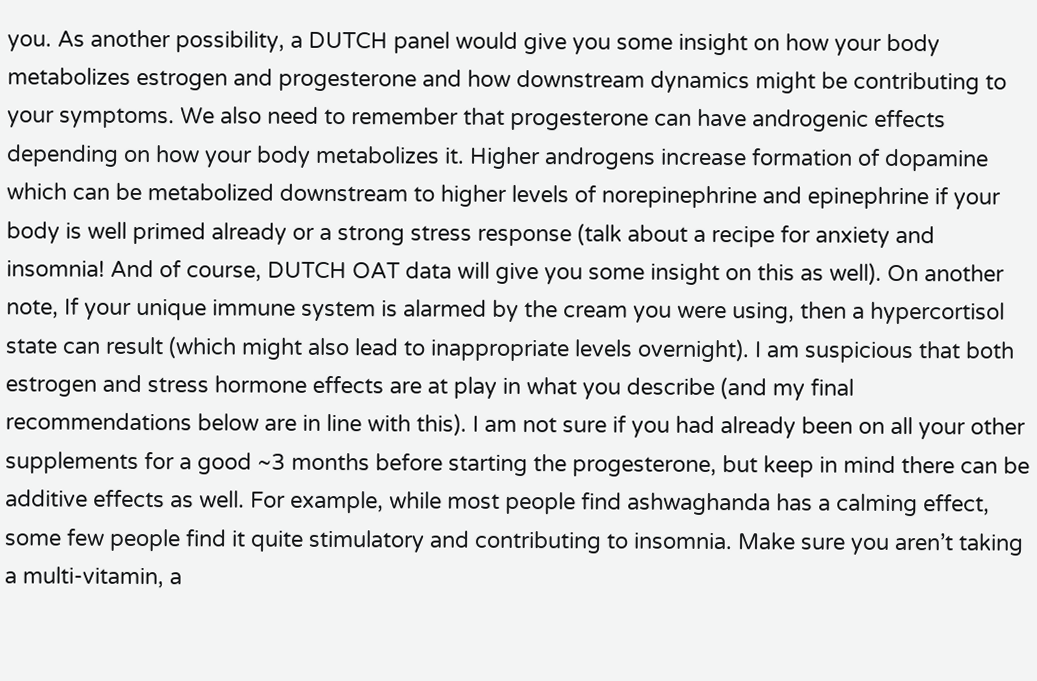you. As another possibility, a DUTCH panel would give you some insight on how your body metabolizes estrogen and progesterone and how downstream dynamics might be contributing to your symptoms. We also need to remember that progesterone can have androgenic effects depending on how your body metabolizes it. Higher androgens increase formation of dopamine which can be metabolized downstream to higher levels of norepinephrine and epinephrine if your body is well primed already or a strong stress response (talk about a recipe for anxiety and insomnia! And of course, DUTCH OAT data will give you some insight on this as well). On another note, If your unique immune system is alarmed by the cream you were using, then a hypercortisol state can result (which might also lead to inappropriate levels overnight). I am suspicious that both estrogen and stress hormone effects are at play in what you describe (and my final recommendations below are in line with this). I am not sure if you had already been on all your other supplements for a good ~3 months before starting the progesterone, but keep in mind there can be additive effects as well. For example, while most people find ashwaghanda has a calming effect, some few people find it quite stimulatory and contributing to insomnia. Make sure you aren’t taking a multi-vitamin, a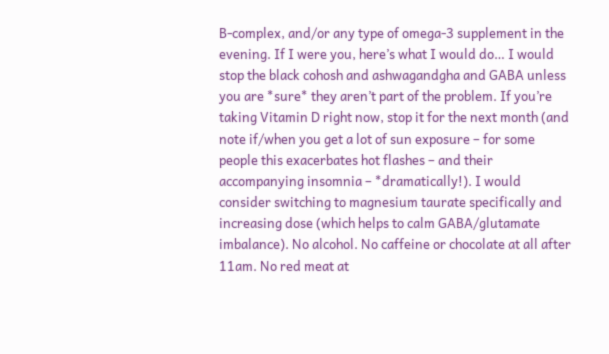B-complex, and/or any type of omega-3 supplement in the evening. If I were you, here’s what I would do… I would stop the black cohosh and ashwagandgha and GABA unless you are *sure* they aren’t part of the problem. If you’re taking Vitamin D right now, stop it for the next month (and note if/when you get a lot of sun exposure – for some people this exacerbates hot flashes – and their accompanying insomnia – *dramatically!). I would consider switching to magnesium taurate specifically and increasing dose (which helps to calm GABA/glutamate imbalance). No alcohol. No caffeine or chocolate at all after 11am. No red meat at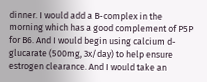dinner. I would add a B-complex in the morning which has a good complement of P5P for B6. And I would begin using calcium d-glucarate (500mg, 3x/day) to help ensure estrogen clearance. And I would take an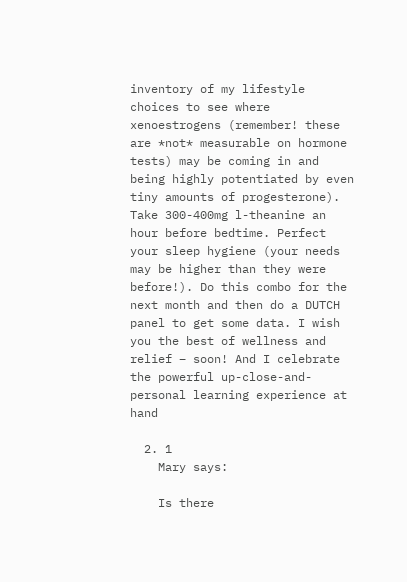inventory of my lifestyle choices to see where xenoestrogens (remember! these are *not* measurable on hormone tests) may be coming in and being highly potentiated by even tiny amounts of progesterone). Take 300-400mg l-theanine an hour before bedtime. Perfect your sleep hygiene (your needs may be higher than they were before!). Do this combo for the next month and then do a DUTCH panel to get some data. I wish you the best of wellness and relief – soon! And I celebrate the powerful up-close-and-personal learning experience at hand

  2. 1
    Mary says:

    Is there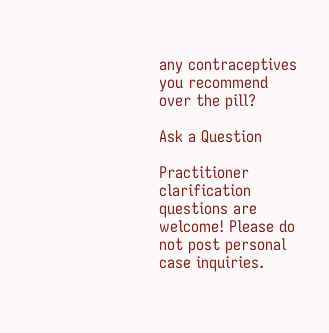any contraceptives you recommend over the pill?

Ask a Question

Practitioner clarification questions are welcome! Please do not post personal case inquiries.